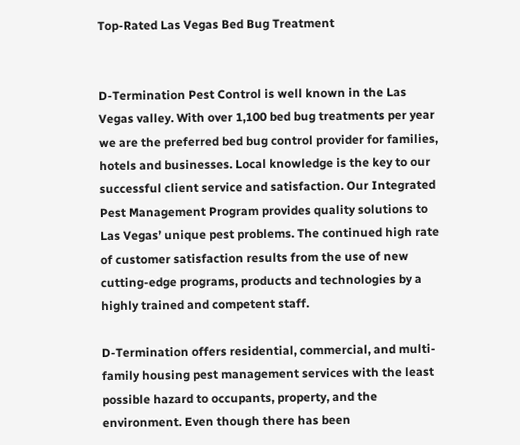Top-Rated Las Vegas Bed Bug Treatment


D-Termination Pest Control is well known in the Las Vegas valley. With over 1,100 bed bug treatments per year we are the preferred bed bug control provider for families, hotels and businesses. Local knowledge is the key to our successful client service and satisfaction. Our Integrated Pest Management Program provides quality solutions to Las Vegas’ unique pest problems. The continued high rate of customer satisfaction results from the use of new cutting-edge programs, products and technologies by a highly trained and competent staff.

D-Termination offers residential, commercial, and multi-family housing pest management services with the least possible hazard to occupants, property, and the environment. Even though there has been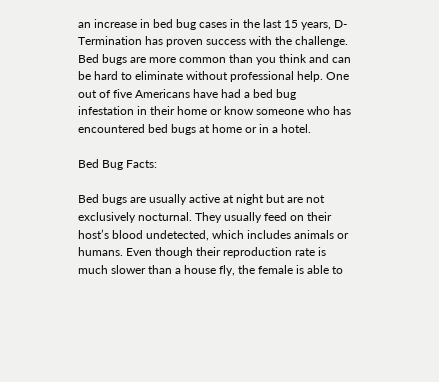an increase in bed bug cases in the last 15 years, D-Termination has proven success with the challenge. Bed bugs are more common than you think and can be hard to eliminate without professional help. One out of five Americans have had a bed bug infestation in their home or know someone who has encountered bed bugs at home or in a hotel.

Bed Bug Facts:

Bed bugs are usually active at night but are not exclusively nocturnal. They usually feed on their host’s blood undetected, which includes animals or humans. Even though their reproduction rate is much slower than a house fly, the female is able to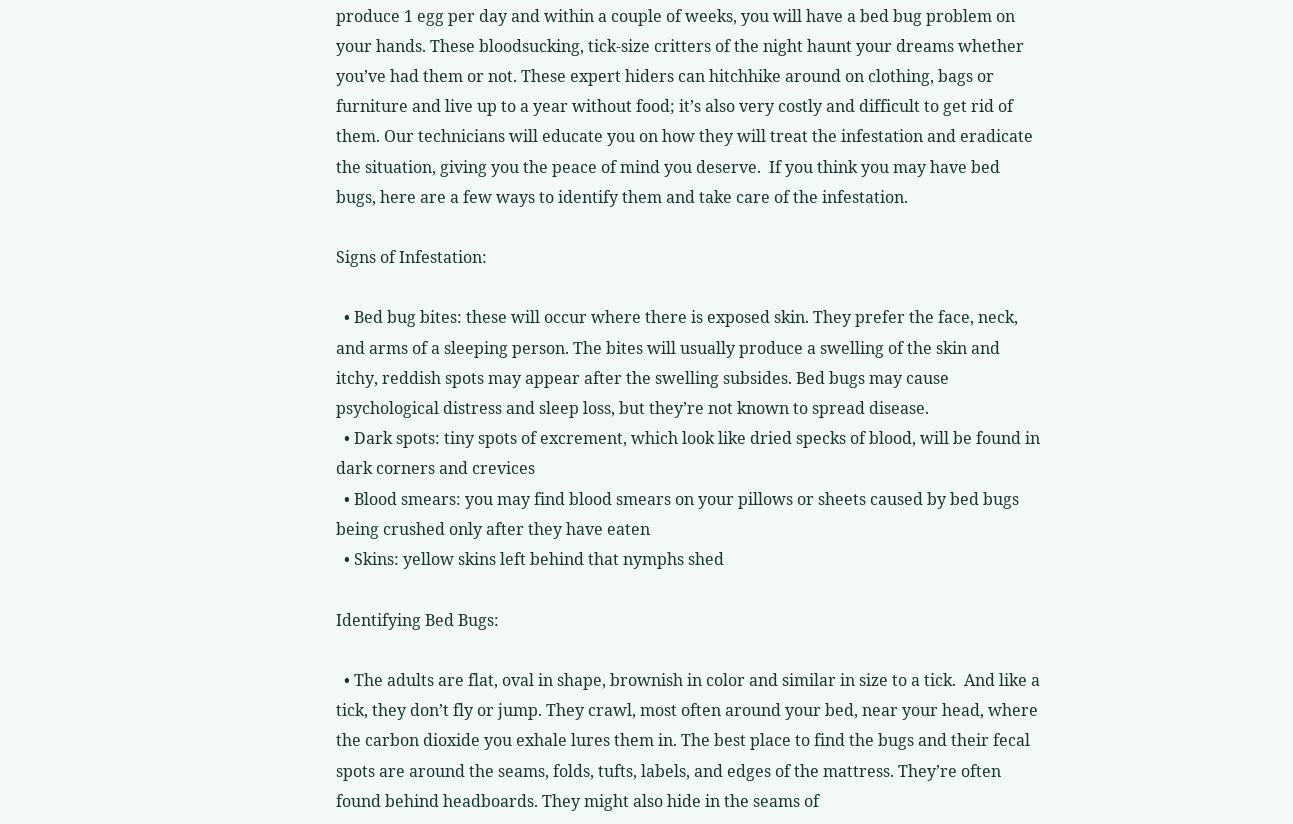produce 1 egg per day and within a couple of weeks, you will have a bed bug problem on your hands. These bloodsucking, tick-size critters of the night haunt your dreams whether you’ve had them or not. These expert hiders can hitchhike around on clothing, bags or furniture and live up to a year without food; it’s also very costly and difficult to get rid of them. Our technicians will educate you on how they will treat the infestation and eradicate the situation, giving you the peace of mind you deserve.  If you think you may have bed bugs, here are a few ways to identify them and take care of the infestation.

Signs of Infestation:

  • Bed bug bites: these will occur where there is exposed skin. They prefer the face, neck, and arms of a sleeping person. The bites will usually produce a swelling of the skin and itchy, reddish spots may appear after the swelling subsides. Bed bugs may cause psychological distress and sleep loss, but they’re not known to spread disease.
  • Dark spots: tiny spots of excrement, which look like dried specks of blood, will be found in dark corners and crevices
  • Blood smears: you may find blood smears on your pillows or sheets caused by bed bugs being crushed only after they have eaten
  • Skins: yellow skins left behind that nymphs shed

Identifying Bed Bugs:

  • The adults are flat, oval in shape, brownish in color and similar in size to a tick.  And like a tick, they don’t fly or jump. They crawl, most often around your bed, near your head, where the carbon dioxide you exhale lures them in. The best place to find the bugs and their fecal spots are around the seams, folds, tufts, labels, and edges of the mattress. They’re often found behind headboards. They might also hide in the seams of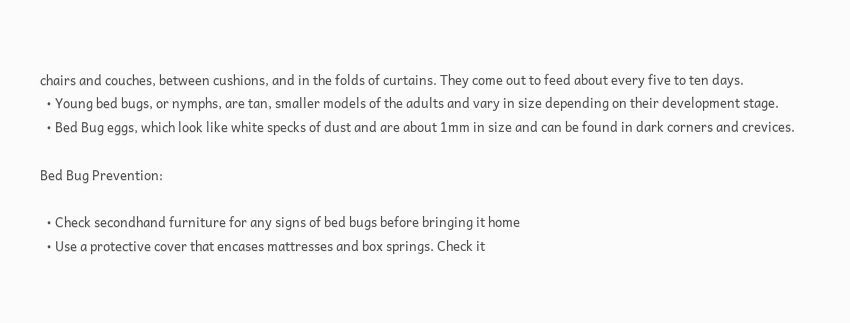chairs and couches, between cushions, and in the folds of curtains. They come out to feed about every five to ten days.
  • Young bed bugs, or nymphs, are tan, smaller models of the adults and vary in size depending on their development stage.
  • Bed Bug eggs, which look like white specks of dust and are about 1mm in size and can be found in dark corners and crevices.

Bed Bug Prevention:

  • Check secondhand furniture for any signs of bed bugs before bringing it home
  • Use a protective cover that encases mattresses and box springs. Check it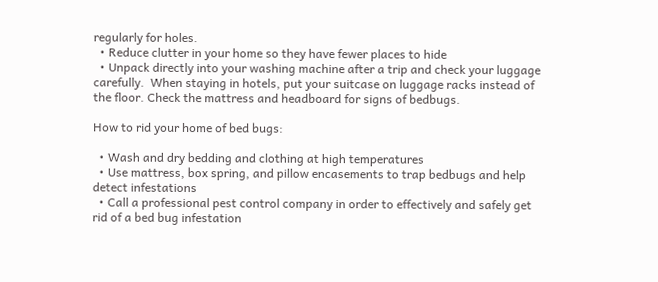regularly for holes.
  • Reduce clutter in your home so they have fewer places to hide
  • Unpack directly into your washing machine after a trip and check your luggage carefully.  When staying in hotels, put your suitcase on luggage racks instead of the floor. Check the mattress and headboard for signs of bedbugs.

How to rid your home of bed bugs:

  • Wash and dry bedding and clothing at high temperatures
  • Use mattress, box spring, and pillow encasements to trap bedbugs and help detect infestations
  • Call a professional pest control company in order to effectively and safely get rid of a bed bug infestation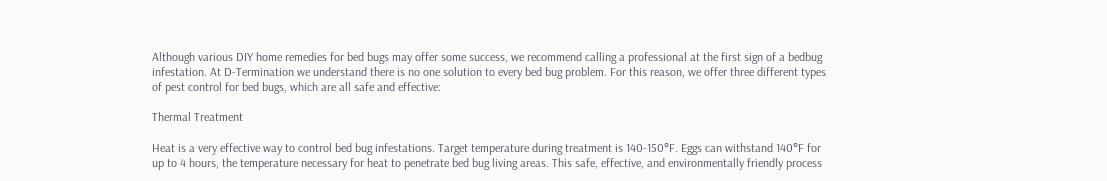Although various DIY home remedies for bed bugs may offer some success, we recommend calling a professional at the first sign of a bedbug infestation. At D-Termination we understand there is no one solution to every bed bug problem. For this reason, we offer three different types of pest control for bed bugs, which are all safe and effective:

Thermal Treatment

Heat is a very effective way to control bed bug infestations. Target temperature during treatment is 140-150°F. Eggs can withstand 140°F for up to 4 hours, the temperature necessary for heat to penetrate bed bug living areas. This safe, effective, and environmentally friendly process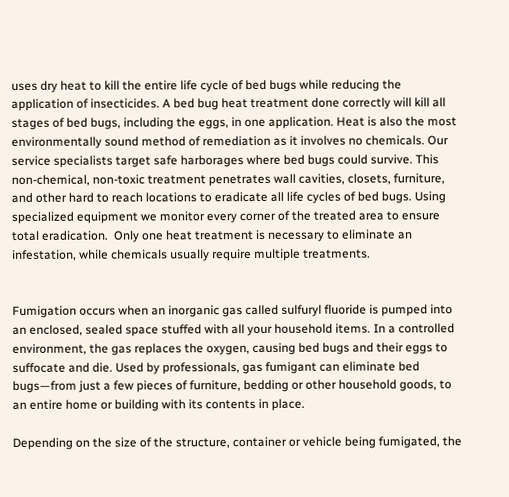uses dry heat to kill the entire life cycle of bed bugs while reducing the application of insecticides. A bed bug heat treatment done correctly will kill all stages of bed bugs, including the eggs, in one application. Heat is also the most environmentally sound method of remediation as it involves no chemicals. Our service specialists target safe harborages where bed bugs could survive. This non-chemical, non-toxic treatment penetrates wall cavities, closets, furniture, and other hard to reach locations to eradicate all life cycles of bed bugs. Using specialized equipment we monitor every corner of the treated area to ensure total eradication.  Only one heat treatment is necessary to eliminate an infestation, while chemicals usually require multiple treatments.


Fumigation occurs when an inorganic gas called sulfuryl fluoride is pumped into an enclosed, sealed space stuffed with all your household items. In a controlled environment, the gas replaces the oxygen, causing bed bugs and their eggs to suffocate and die. Used by professionals, gas fumigant can eliminate bed bugs—from just a few pieces of furniture, bedding or other household goods, to an entire home or building with its contents in place.

Depending on the size of the structure, container or vehicle being fumigated, the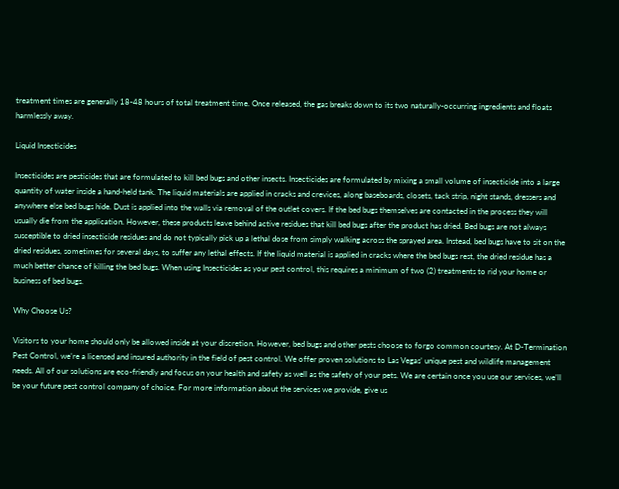treatment times are generally 18-48 hours of total treatment time. Once released, the gas breaks down to its two naturally-occurring ingredients and floats harmlessly away.

Liquid Insecticides

Insecticides are pesticides that are formulated to kill bed bugs and other insects. Insecticides are formulated by mixing a small volume of insecticide into a large quantity of water inside a hand-held tank. The liquid materials are applied in cracks and crevices, along baseboards, closets, tack strip, night stands, dressers and anywhere else bed bugs hide. Dust is applied into the walls via removal of the outlet covers. If the bed bugs themselves are contacted in the process they will usually die from the application. However, these products leave behind active residues that kill bed bugs after the product has dried. Bed bugs are not always susceptible to dried insecticide residues and do not typically pick up a lethal dose from simply walking across the sprayed area. Instead, bed bugs have to sit on the dried residues, sometimes for several days, to suffer any lethal effects. If the liquid material is applied in cracks where the bed bugs rest, the dried residue has a much better chance of killing the bed bugs. When using Insecticides as your pest control, this requires a minimum of two (2) treatments to rid your home or business of bed bugs.

Why Choose Us?

Visitors to your home should only be allowed inside at your discretion. However, bed bugs and other pests choose to forgo common courtesy. At D-Termination Pest Control, we’re a licensed and insured authority in the field of pest control. We offer proven solutions to Las Vegas’ unique pest and wildlife management needs. All of our solutions are eco-friendly and focus on your health and safety as well as the safety of your pets. We are certain once you use our services, we’ll be your future pest control company of choice. For more information about the services we provide, give us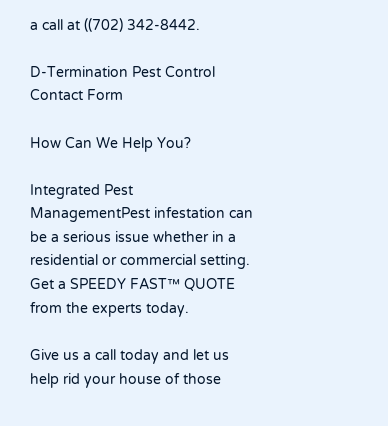a call at ((702) 342-8442.

D-Termination Pest Control Contact Form

How Can We Help You?

Integrated Pest ManagementPest infestation can be a serious issue whether in a residential or commercial setting.
Get a SPEEDY FAST™ QUOTE from the experts today.

Give us a call today and let us help rid your house of those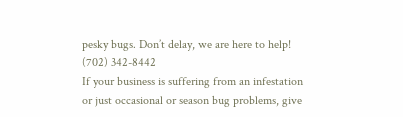pesky bugs. Don’t delay, we are here to help! (702) 342-8442
If your business is suffering from an infestation or just occasional or season bug problems, give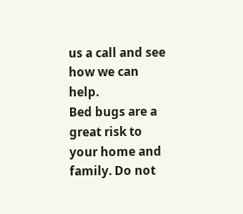us a call and see how we can help.
Bed bugs are a great risk to your home and family. Do not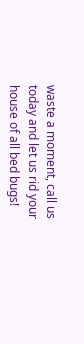waste a moment, call us today and let us rid your house of all bed bugs!